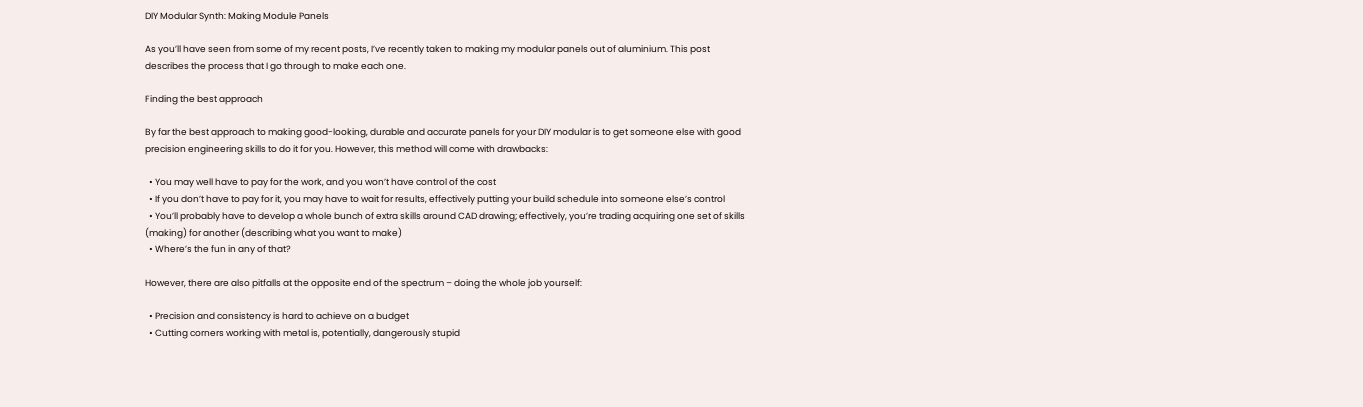DIY Modular Synth: Making Module Panels

As you’ll have seen from some of my recent posts, I’ve recently taken to making my modular panels out of aluminium. This post describes the process that I go through to make each one.

Finding the best approach

By far the best approach to making good-looking, durable and accurate panels for your DIY modular is to get someone else with good precision engineering skills to do it for you. However, this method will come with drawbacks:

  • You may well have to pay for the work, and you won’t have control of the cost
  • If you don’t have to pay for it, you may have to wait for results, effectively putting your build schedule into someone else’s control
  • You’ll probably have to develop a whole bunch of extra skills around CAD drawing; effectively, you’re trading acquiring one set of skills (making) for another (describing what you want to make)
  • Where’s the fun in any of that?

However, there are also pitfalls at the opposite end of the spectrum – doing the whole job yourself:

  • Precision and consistency is hard to achieve on a budget
  • Cutting corners working with metal is, potentially, dangerously stupid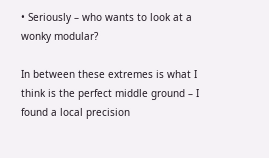• Seriously – who wants to look at a wonky modular?

In between these extremes is what I think is the perfect middle ground – I found a local precision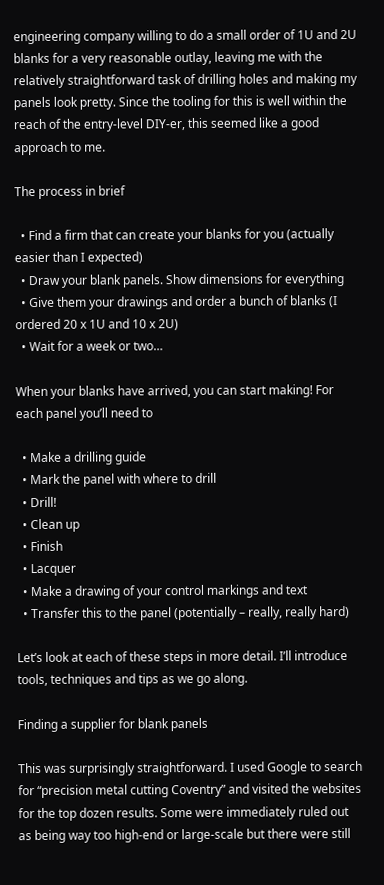engineering company willing to do a small order of 1U and 2U blanks for a very reasonable outlay, leaving me with the relatively straightforward task of drilling holes and making my panels look pretty. Since the tooling for this is well within the reach of the entry-level DIY-er, this seemed like a good approach to me.

The process in brief

  • Find a firm that can create your blanks for you (actually easier than I expected)
  • Draw your blank panels. Show dimensions for everything
  • Give them your drawings and order a bunch of blanks (I ordered 20 x 1U and 10 x 2U)
  • Wait for a week or two…

When your blanks have arrived, you can start making! For each panel you’ll need to

  • Make a drilling guide
  • Mark the panel with where to drill
  • Drill!
  • Clean up
  • Finish
  • Lacquer
  • Make a drawing of your control markings and text
  • Transfer this to the panel (potentially – really, really hard)

Let’s look at each of these steps in more detail. I’ll introduce tools, techniques and tips as we go along.

Finding a supplier for blank panels

This was surprisingly straightforward. I used Google to search for “precision metal cutting Coventry” and visited the websites for the top dozen results. Some were immediately ruled out as being way too high-end or large-scale but there were still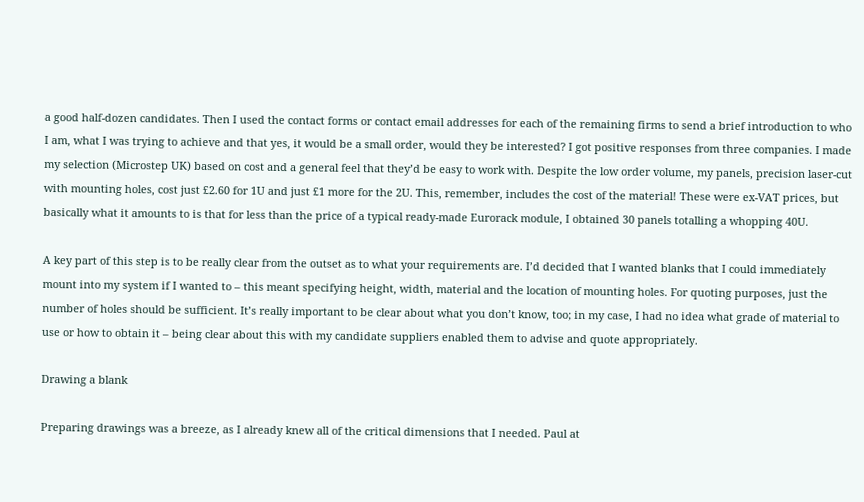a good half-dozen candidates. Then I used the contact forms or contact email addresses for each of the remaining firms to send a brief introduction to who I am, what I was trying to achieve and that yes, it would be a small order, would they be interested? I got positive responses from three companies. I made my selection (Microstep UK) based on cost and a general feel that they’d be easy to work with. Despite the low order volume, my panels, precision laser-cut with mounting holes, cost just £2.60 for 1U and just £1 more for the 2U. This, remember, includes the cost of the material! These were ex-VAT prices, but basically what it amounts to is that for less than the price of a typical ready-made Eurorack module, I obtained 30 panels totalling a whopping 40U.

A key part of this step is to be really clear from the outset as to what your requirements are. I’d decided that I wanted blanks that I could immediately mount into my system if I wanted to – this meant specifying height, width, material and the location of mounting holes. For quoting purposes, just the number of holes should be sufficient. It’s really important to be clear about what you don’t know, too; in my case, I had no idea what grade of material to use or how to obtain it – being clear about this with my candidate suppliers enabled them to advise and quote appropriately.

Drawing a blank

Preparing drawings was a breeze, as I already knew all of the critical dimensions that I needed. Paul at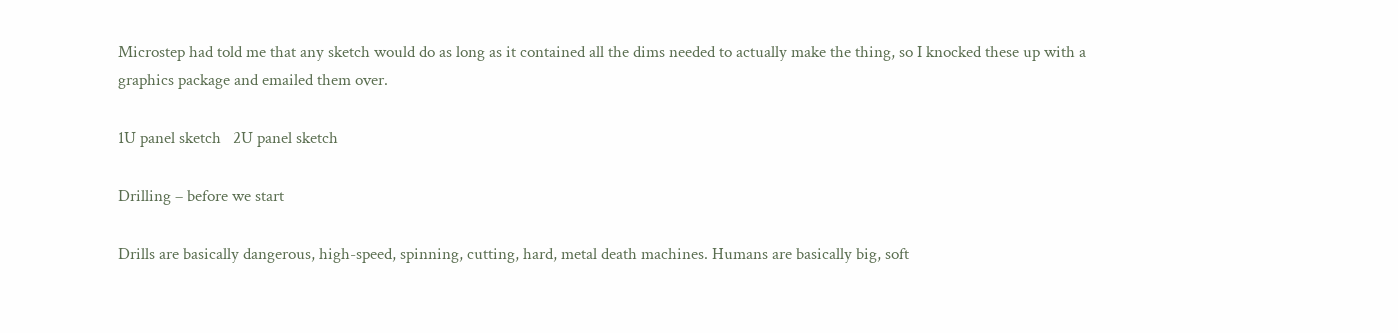Microstep had told me that any sketch would do as long as it contained all the dims needed to actually make the thing, so I knocked these up with a graphics package and emailed them over.

1U panel sketch   2U panel sketch

Drilling – before we start

Drills are basically dangerous, high-speed, spinning, cutting, hard, metal death machines. Humans are basically big, soft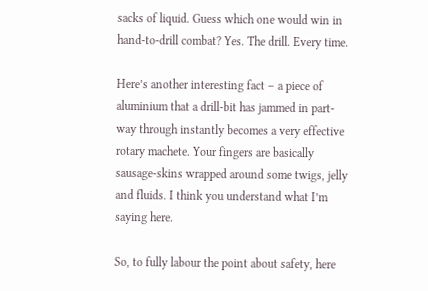sacks of liquid. Guess which one would win in hand-to-drill combat? Yes. The drill. Every time.

Here’s another interesting fact – a piece of aluminium that a drill-bit has jammed in part-way through instantly becomes a very effective rotary machete. Your fingers are basically sausage-skins wrapped around some twigs, jelly and fluids. I think you understand what I’m saying here.

So, to fully labour the point about safety, here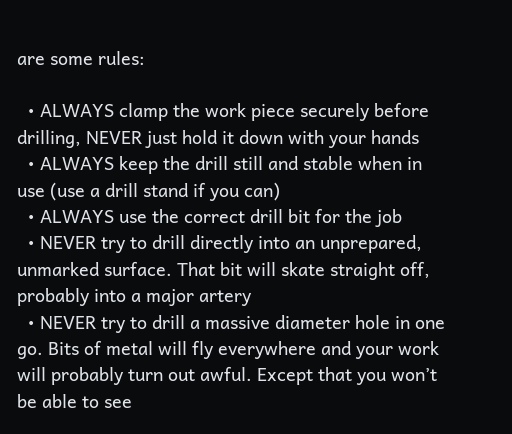are some rules:

  • ALWAYS clamp the work piece securely before drilling, NEVER just hold it down with your hands
  • ALWAYS keep the drill still and stable when in use (use a drill stand if you can)
  • ALWAYS use the correct drill bit for the job
  • NEVER try to drill directly into an unprepared, unmarked surface. That bit will skate straight off, probably into a major artery
  • NEVER try to drill a massive diameter hole in one go. Bits of metal will fly everywhere and your work will probably turn out awful. Except that you won’t be able to see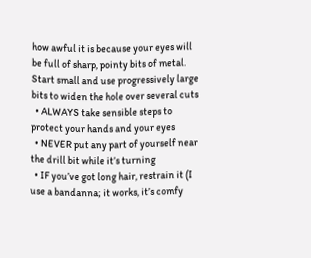how awful it is because your eyes will be full of sharp, pointy bits of metal. Start small and use progressively large bits to widen the hole over several cuts
  • ALWAYS take sensible steps to protect your hands and your eyes
  • NEVER put any part of yourself near the drill bit while it’s turning
  • IF you’ve got long hair, restrain it (I use a bandanna; it works, it’s comfy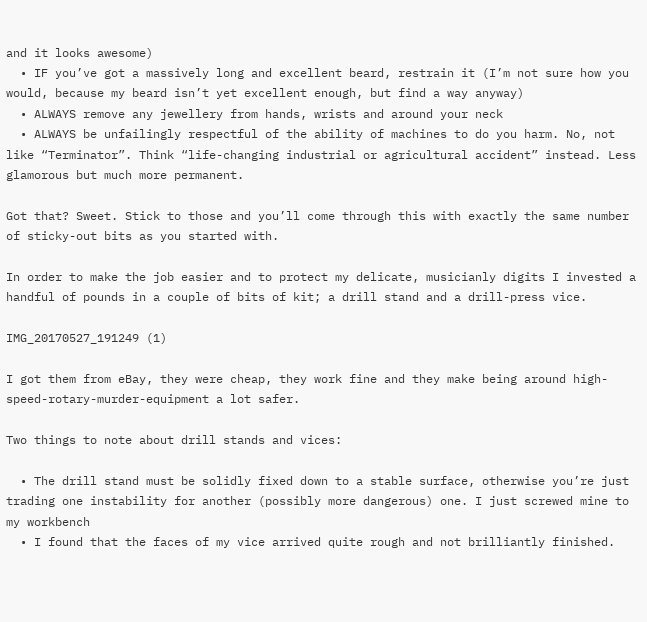and it looks awesome)
  • IF you’ve got a massively long and excellent beard, restrain it (I’m not sure how you would, because my beard isn’t yet excellent enough, but find a way anyway)
  • ALWAYS remove any jewellery from hands, wrists and around your neck
  • ALWAYS be unfailingly respectful of the ability of machines to do you harm. No, not like “Terminator”. Think “life-changing industrial or agricultural accident” instead. Less glamorous but much more permanent.

Got that? Sweet. Stick to those and you’ll come through this with exactly the same number of sticky-out bits as you started with.

In order to make the job easier and to protect my delicate, musicianly digits I invested a handful of pounds in a couple of bits of kit; a drill stand and a drill-press vice.

IMG_20170527_191249 (1)

I got them from eBay, they were cheap, they work fine and they make being around high-speed-rotary-murder-equipment a lot safer.

Two things to note about drill stands and vices:

  • The drill stand must be solidly fixed down to a stable surface, otherwise you’re just trading one instability for another (possibly more dangerous) one. I just screwed mine to my workbench
  • I found that the faces of my vice arrived quite rough and not brilliantly finished.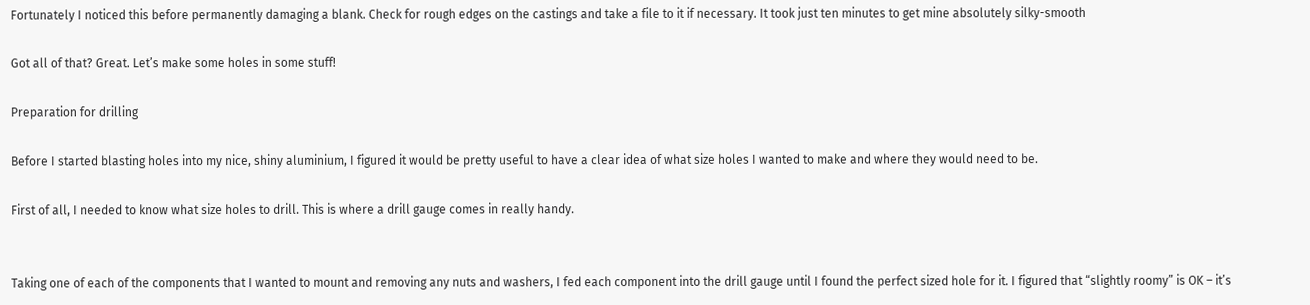Fortunately I noticed this before permanently damaging a blank. Check for rough edges on the castings and take a file to it if necessary. It took just ten minutes to get mine absolutely silky-smooth

Got all of that? Great. Let’s make some holes in some stuff!

Preparation for drilling

Before I started blasting holes into my nice, shiny aluminium, I figured it would be pretty useful to have a clear idea of what size holes I wanted to make and where they would need to be.

First of all, I needed to know what size holes to drill. This is where a drill gauge comes in really handy.


Taking one of each of the components that I wanted to mount and removing any nuts and washers, I fed each component into the drill gauge until I found the perfect sized hole for it. I figured that “slightly roomy” is OK – it’s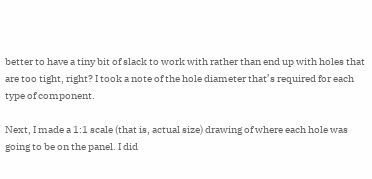better to have a tiny bit of slack to work with rather than end up with holes that are too tight, right? I took a note of the hole diameter that’s required for each type of component.

Next, I made a 1:1 scale (that is, actual size) drawing of where each hole was going to be on the panel. I did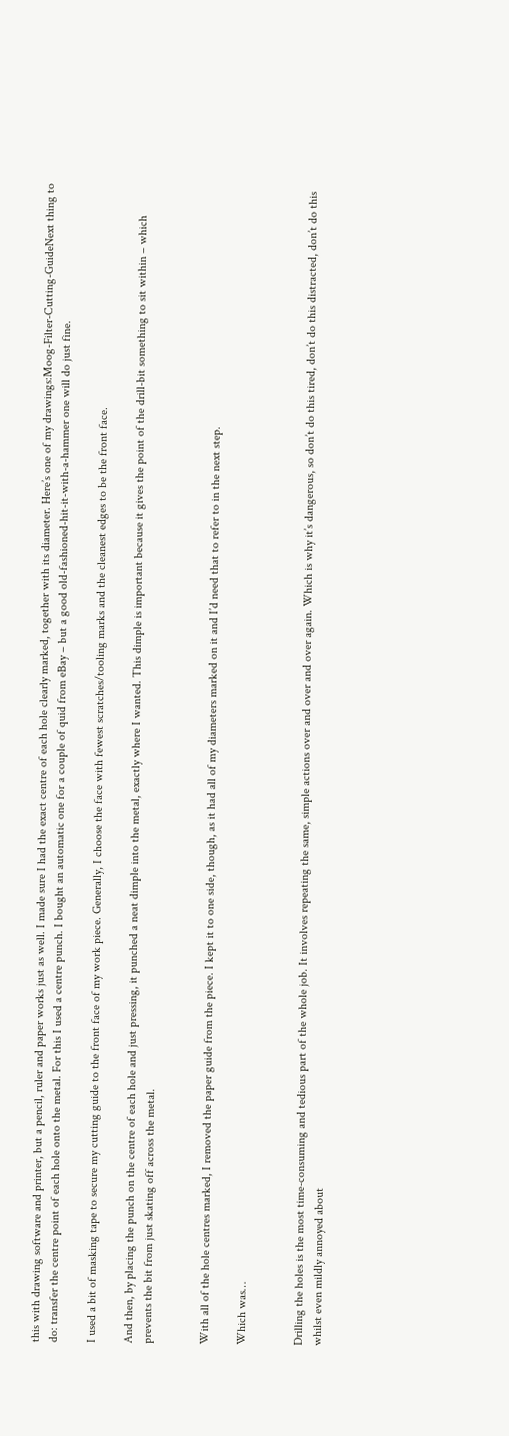this with drawing software and printer, but a pencil, ruler and paper works just as well. I made sure I had the exact centre of each hole clearly marked, together with its diameter. Here’s one of my drawings:Moog-Filter-Cutting-GuideNext thing to do: transfer the centre point of each hole onto the metal. For this I used a centre punch. I bought an automatic one for a couple of quid from eBay – but a good old-fashioned-hit-it-with-a-hammer one will do just fine.

I used a bit of masking tape to secure my cutting guide to the front face of my work piece. Generally, I choose the face with fewest scratches/tooling marks and the cleanest edges to be the front face.

And then, by placing the punch on the centre of each hole and just pressing, it punched a neat dimple into the metal, exactly where I wanted. This dimple is important because it gives the point of the drill-bit something to sit within – which prevents the bit from just skating off across the metal.


With all of the hole centres marked, I removed the paper guide from the piece. I kept it to one side, though, as it had all of my diameters marked on it and I’d need that to refer to in the next step.

Which was…


Drilling the holes is the most time-consuming and tedious part of the whole job. It involves repeating the same, simple actions over and over and over again. Which is why it’s dangerous, so don’t do this tired, don’t do this distracted, don’t do this whilst even mildly annoyed about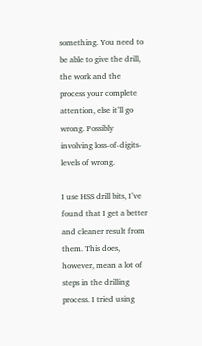something. You need to be able to give the drill, the work and the process your complete attention, else it’ll go wrong. Possibly involving loss-of-digits-levels of wrong.

I use HSS drill bits, I’ve found that I get a better and cleaner result from them. This does, however, mean a lot of steps in the drilling process. I tried using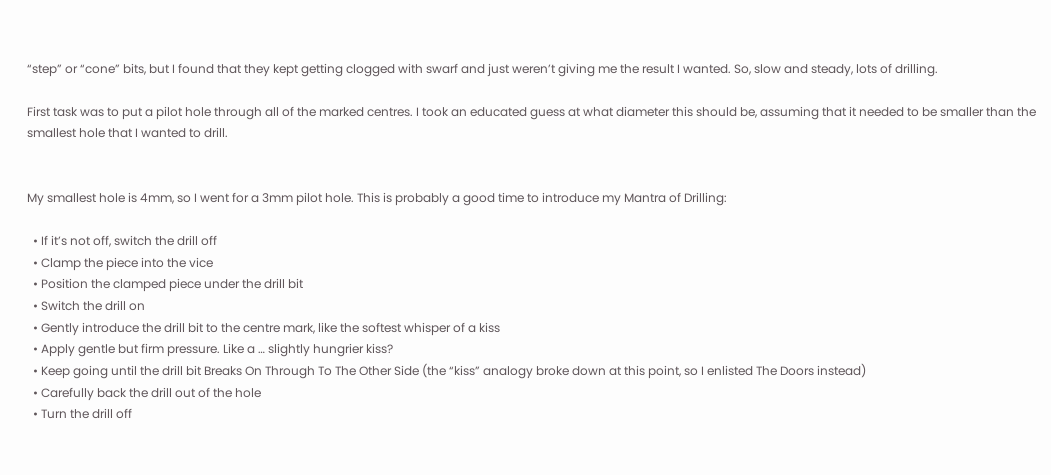“step” or “cone” bits, but I found that they kept getting clogged with swarf and just weren’t giving me the result I wanted. So, slow and steady, lots of drilling.

First task was to put a pilot hole through all of the marked centres. I took an educated guess at what diameter this should be, assuming that it needed to be smaller than the smallest hole that I wanted to drill.


My smallest hole is 4mm, so I went for a 3mm pilot hole. This is probably a good time to introduce my Mantra of Drilling:

  • If it’s not off, switch the drill off
  • Clamp the piece into the vice
  • Position the clamped piece under the drill bit
  • Switch the drill on
  • Gently introduce the drill bit to the centre mark, like the softest whisper of a kiss
  • Apply gentle but firm pressure. Like a … slightly hungrier kiss?
  • Keep going until the drill bit Breaks On Through To The Other Side (the “kiss” analogy broke down at this point, so I enlisted The Doors instead)
  • Carefully back the drill out of the hole
  • Turn the drill off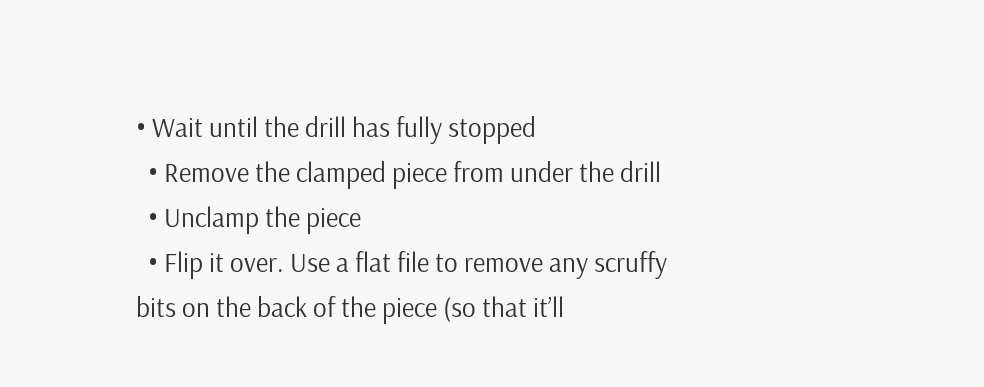• Wait until the drill has fully stopped
  • Remove the clamped piece from under the drill
  • Unclamp the piece
  • Flip it over. Use a flat file to remove any scruffy bits on the back of the piece (so that it’ll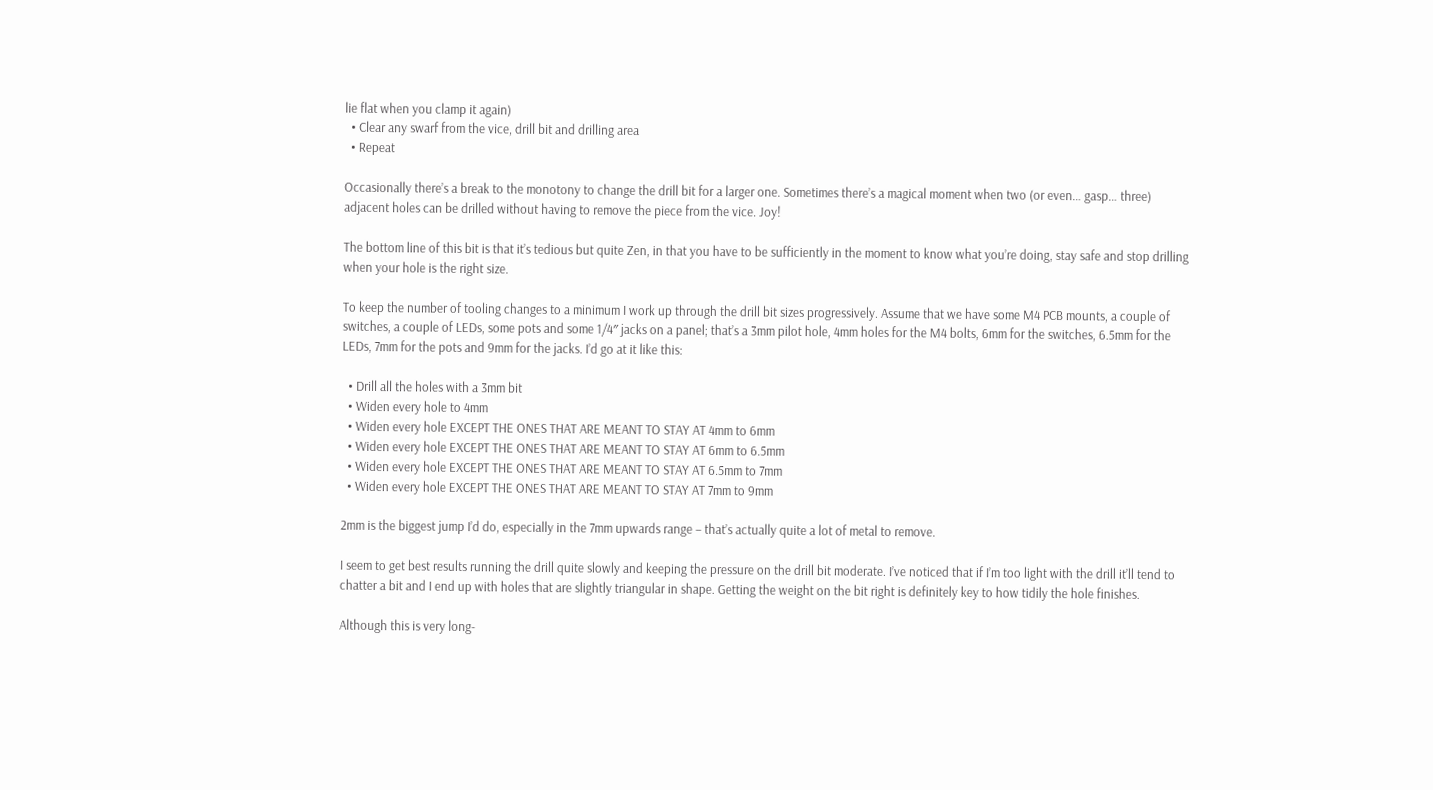lie flat when you clamp it again)
  • Clear any swarf from the vice, drill bit and drilling area
  • Repeat

Occasionally there’s a break to the monotony to change the drill bit for a larger one. Sometimes there’s a magical moment when two (or even… gasp… three) adjacent holes can be drilled without having to remove the piece from the vice. Joy!

The bottom line of this bit is that it’s tedious but quite Zen, in that you have to be sufficiently in the moment to know what you’re doing, stay safe and stop drilling when your hole is the right size.

To keep the number of tooling changes to a minimum I work up through the drill bit sizes progressively. Assume that we have some M4 PCB mounts, a couple of switches, a couple of LEDs, some pots and some 1/4″ jacks on a panel; that’s a 3mm pilot hole, 4mm holes for the M4 bolts, 6mm for the switches, 6.5mm for the LEDs, 7mm for the pots and 9mm for the jacks. I’d go at it like this:

  • Drill all the holes with a 3mm bit
  • Widen every hole to 4mm
  • Widen every hole EXCEPT THE ONES THAT ARE MEANT TO STAY AT 4mm to 6mm
  • Widen every hole EXCEPT THE ONES THAT ARE MEANT TO STAY AT 6mm to 6.5mm
  • Widen every hole EXCEPT THE ONES THAT ARE MEANT TO STAY AT 6.5mm to 7mm
  • Widen every hole EXCEPT THE ONES THAT ARE MEANT TO STAY AT 7mm to 9mm

2mm is the biggest jump I’d do, especially in the 7mm upwards range – that’s actually quite a lot of metal to remove.

I seem to get best results running the drill quite slowly and keeping the pressure on the drill bit moderate. I’ve noticed that if I’m too light with the drill it’ll tend to chatter a bit and I end up with holes that are slightly triangular in shape. Getting the weight on the bit right is definitely key to how tidily the hole finishes.

Although this is very long-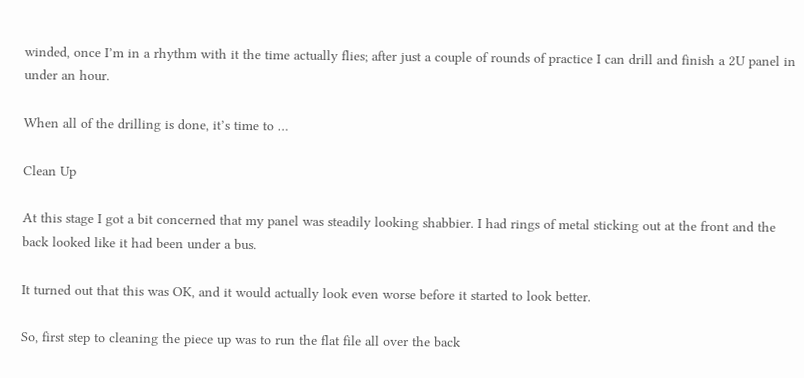winded, once I’m in a rhythm with it the time actually flies; after just a couple of rounds of practice I can drill and finish a 2U panel in under an hour.

When all of the drilling is done, it’s time to …

Clean Up

At this stage I got a bit concerned that my panel was steadily looking shabbier. I had rings of metal sticking out at the front and the back looked like it had been under a bus.

It turned out that this was OK, and it would actually look even worse before it started to look better.

So, first step to cleaning the piece up was to run the flat file all over the back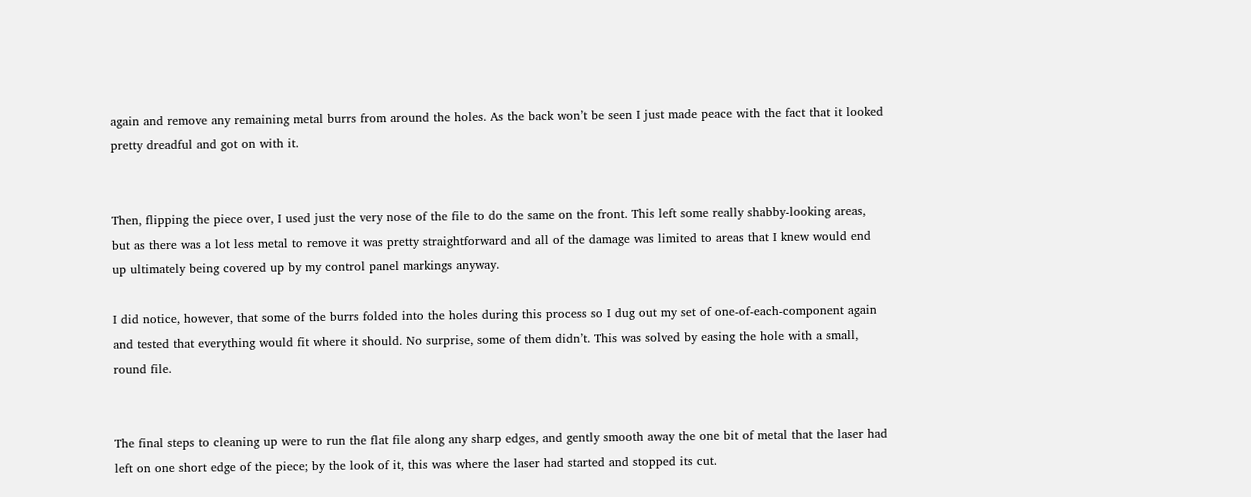again and remove any remaining metal burrs from around the holes. As the back won’t be seen I just made peace with the fact that it looked pretty dreadful and got on with it.


Then, flipping the piece over, I used just the very nose of the file to do the same on the front. This left some really shabby-looking areas, but as there was a lot less metal to remove it was pretty straightforward and all of the damage was limited to areas that I knew would end up ultimately being covered up by my control panel markings anyway.

I did notice, however, that some of the burrs folded into the holes during this process so I dug out my set of one-of-each-component again and tested that everything would fit where it should. No surprise, some of them didn’t. This was solved by easing the hole with a small, round file.


The final steps to cleaning up were to run the flat file along any sharp edges, and gently smooth away the one bit of metal that the laser had left on one short edge of the piece; by the look of it, this was where the laser had started and stopped its cut.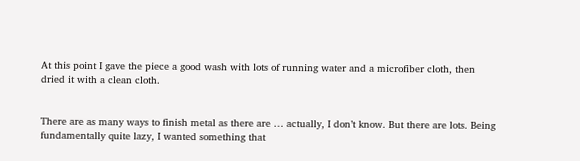At this point I gave the piece a good wash with lots of running water and a microfiber cloth, then dried it with a clean cloth.


There are as many ways to finish metal as there are … actually, I don’t know. But there are lots. Being fundamentally quite lazy, I wanted something that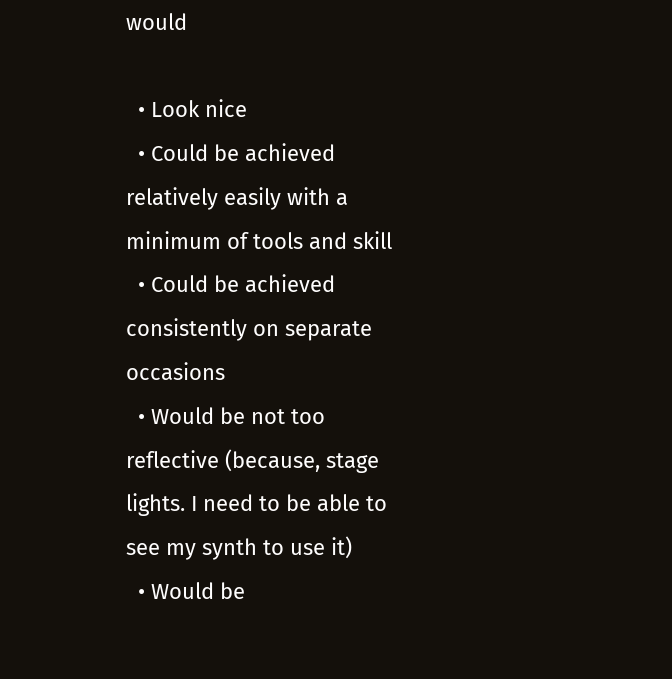would

  • Look nice
  • Could be achieved relatively easily with a minimum of tools and skill
  • Could be achieved consistently on separate occasions
  • Would be not too reflective (because, stage lights. I need to be able to see my synth to use it)
  • Would be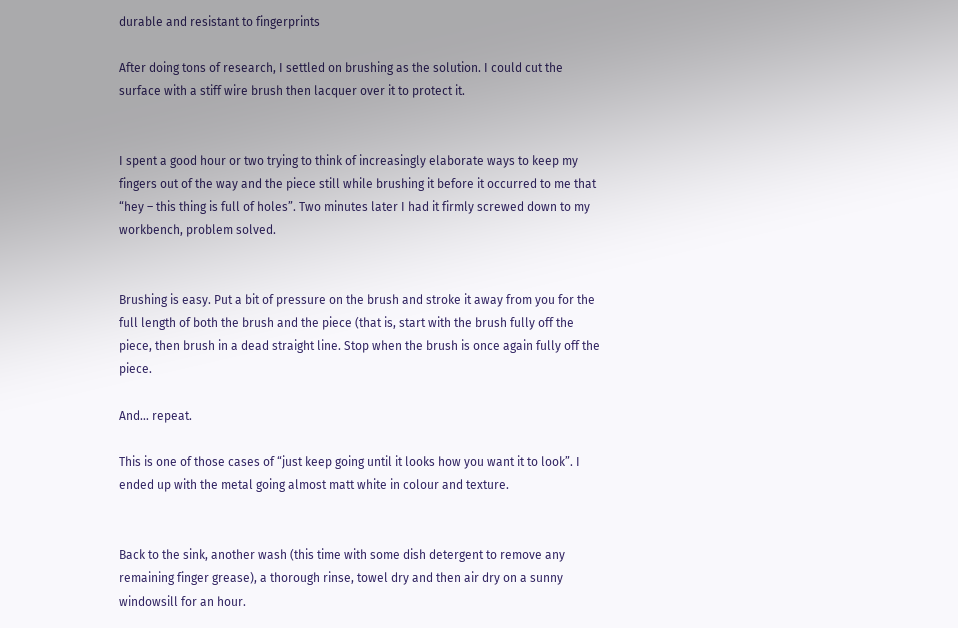durable and resistant to fingerprints

After doing tons of research, I settled on brushing as the solution. I could cut the surface with a stiff wire brush then lacquer over it to protect it.


I spent a good hour or two trying to think of increasingly elaborate ways to keep my fingers out of the way and the piece still while brushing it before it occurred to me that “hey – this thing is full of holes”. Two minutes later I had it firmly screwed down to my workbench, problem solved.


Brushing is easy. Put a bit of pressure on the brush and stroke it away from you for the full length of both the brush and the piece (that is, start with the brush fully off the piece, then brush in a dead straight line. Stop when the brush is once again fully off the piece.

And… repeat.

This is one of those cases of “just keep going until it looks how you want it to look”. I ended up with the metal going almost matt white in colour and texture.


Back to the sink, another wash (this time with some dish detergent to remove any remaining finger grease), a thorough rinse, towel dry and then air dry on a sunny windowsill for an hour.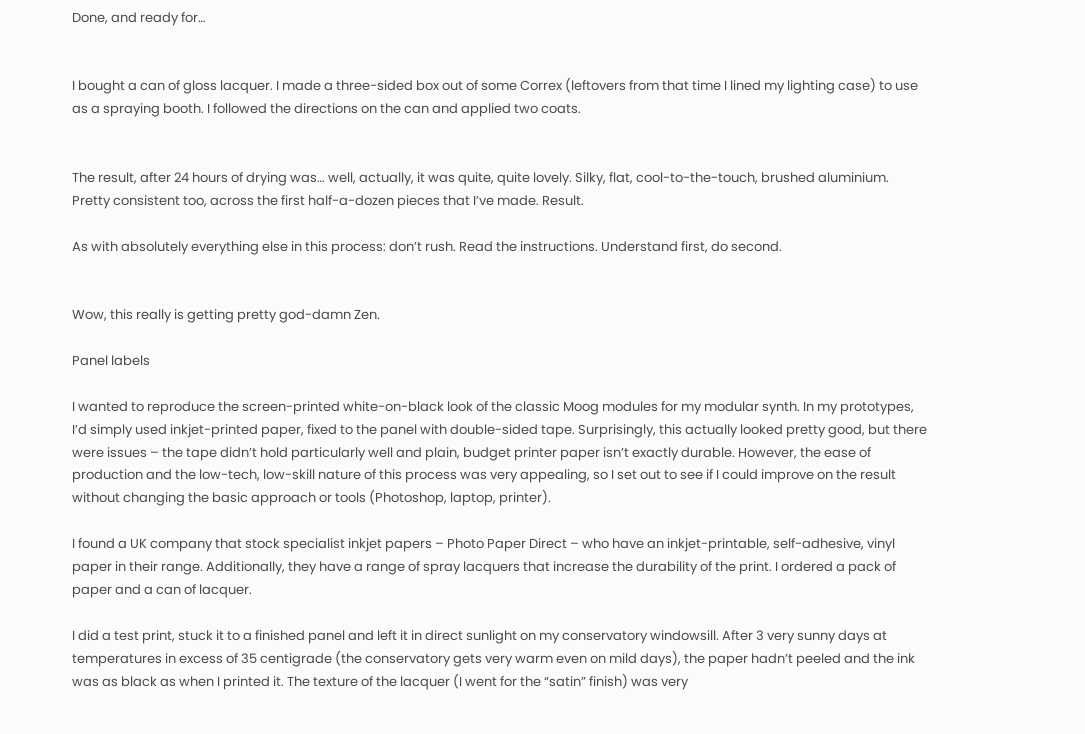Done, and ready for…


I bought a can of gloss lacquer. I made a three-sided box out of some Correx (leftovers from that time I lined my lighting case) to use as a spraying booth. I followed the directions on the can and applied two coats.


The result, after 24 hours of drying was… well, actually, it was quite, quite lovely. Silky, flat, cool-to-the-touch, brushed aluminium. Pretty consistent too, across the first half-a-dozen pieces that I’ve made. Result.

As with absolutely everything else in this process: don’t rush. Read the instructions. Understand first, do second.


Wow, this really is getting pretty god-damn Zen.

Panel labels

I wanted to reproduce the screen-printed white-on-black look of the classic Moog modules for my modular synth. In my prototypes, I’d simply used inkjet-printed paper, fixed to the panel with double-sided tape. Surprisingly, this actually looked pretty good, but there were issues – the tape didn’t hold particularly well and plain, budget printer paper isn’t exactly durable. However, the ease of production and the low-tech, low-skill nature of this process was very appealing, so I set out to see if I could improve on the result without changing the basic approach or tools (Photoshop, laptop, printer).

I found a UK company that stock specialist inkjet papers – Photo Paper Direct – who have an inkjet-printable, self-adhesive, vinyl paper in their range. Additionally, they have a range of spray lacquers that increase the durability of the print. I ordered a pack of paper and a can of lacquer.

I did a test print, stuck it to a finished panel and left it in direct sunlight on my conservatory windowsill. After 3 very sunny days at temperatures in excess of 35 centigrade (the conservatory gets very warm even on mild days), the paper hadn’t peeled and the ink was as black as when I printed it. The texture of the lacquer (I went for the “satin” finish) was very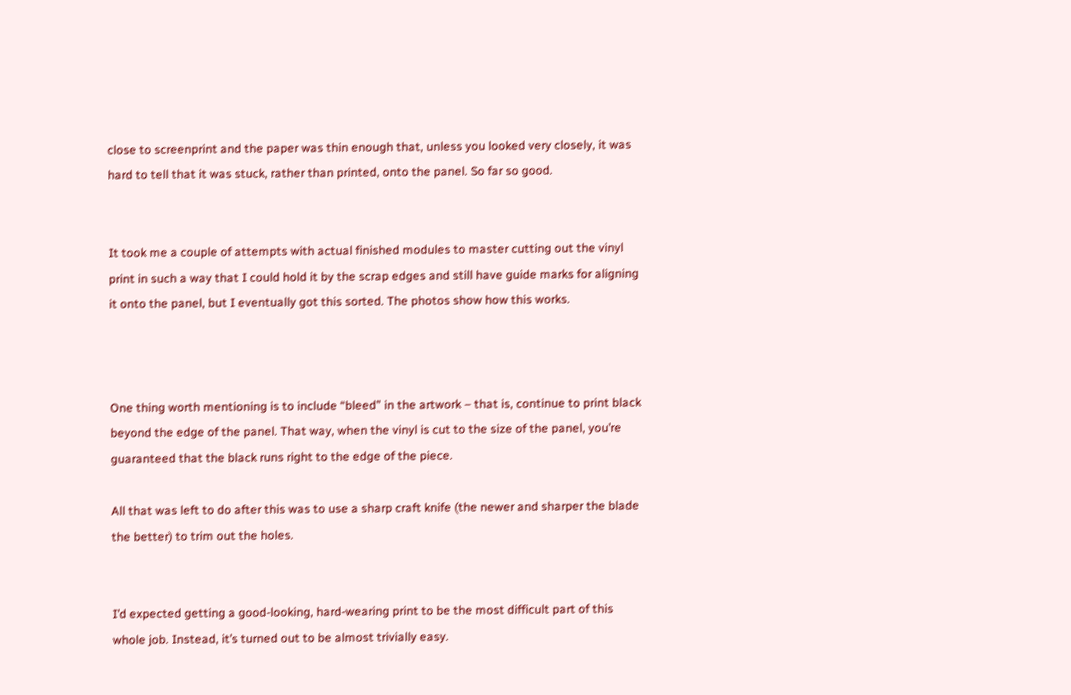close to screenprint and the paper was thin enough that, unless you looked very closely, it was hard to tell that it was stuck, rather than printed, onto the panel. So far so good.


It took me a couple of attempts with actual finished modules to master cutting out the vinyl print in such a way that I could hold it by the scrap edges and still have guide marks for aligning it onto the panel, but I eventually got this sorted. The photos show how this works.



One thing worth mentioning is to include “bleed” in the artwork – that is, continue to print black beyond the edge of the panel. That way, when the vinyl is cut to the size of the panel, you’re guaranteed that the black runs right to the edge of the piece.

All that was left to do after this was to use a sharp craft knife (the newer and sharper the blade the better) to trim out the holes.


I’d expected getting a good-looking, hard-wearing print to be the most difficult part of this whole job. Instead, it’s turned out to be almost trivially easy.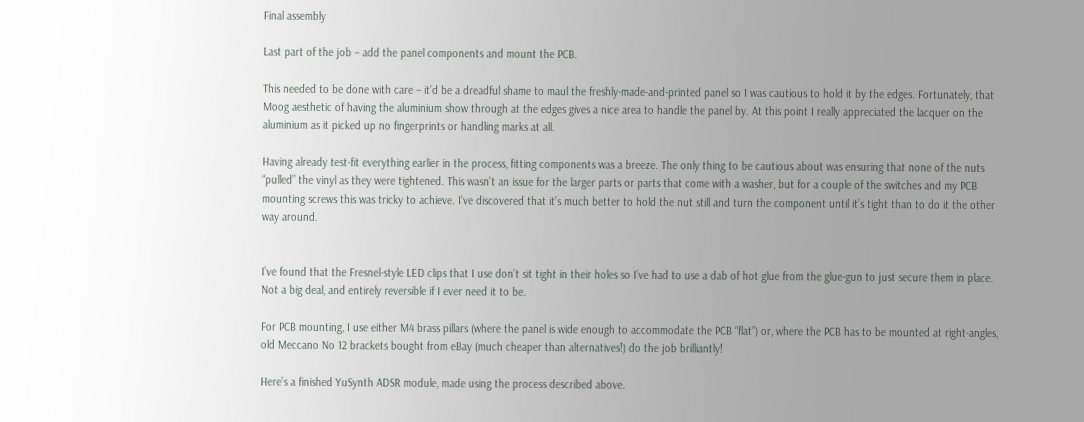Final assembly

Last part of the job – add the panel components and mount the PCB.

This needed to be done with care – it’d be a dreadful shame to maul the freshly-made-and-printed panel so I was cautious to hold it by the edges. Fortunately, that Moog aesthetic of having the aluminium show through at the edges gives a nice area to handle the panel by. At this point I really appreciated the lacquer on the aluminium as it picked up no fingerprints or handling marks at all.

Having already test-fit everything earlier in the process, fitting components was a breeze. The only thing to be cautious about was ensuring that none of the nuts “pulled” the vinyl as they were tightened. This wasn’t an issue for the larger parts or parts that come with a washer, but for a couple of the switches and my PCB mounting screws this was tricky to achieve. I’ve discovered that it’s much better to hold the nut still and turn the component until it’s tight than to do it the other way around.


I’ve found that the Fresnel-style LED clips that I use don’t sit tight in their holes so I’ve had to use a dab of hot glue from the glue-gun to just secure them in place. Not a big deal, and entirely reversible if I ever need it to be.

For PCB mounting, I use either M4 brass pillars (where the panel is wide enough to accommodate the PCB “flat”) or, where the PCB has to be mounted at right-angles, old Meccano No 12 brackets bought from eBay (much cheaper than alternatives!) do the job brilliantly!

Here’s a finished YuSynth ADSR module, made using the process described above.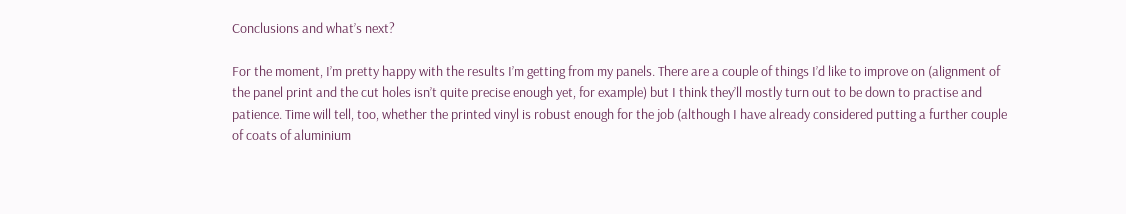Conclusions and what’s next?

For the moment, I’m pretty happy with the results I’m getting from my panels. There are a couple of things I’d like to improve on (alignment of the panel print and the cut holes isn’t quite precise enough yet, for example) but I think they’ll mostly turn out to be down to practise and patience. Time will tell, too, whether the printed vinyl is robust enough for the job (although I have already considered putting a further couple of coats of aluminium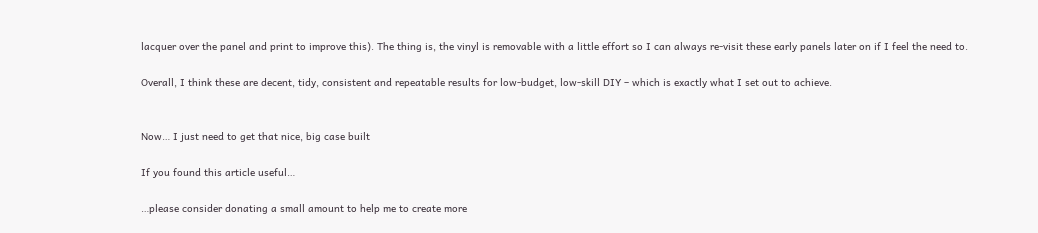lacquer over the panel and print to improve this). The thing is, the vinyl is removable with a little effort so I can always re-visit these early panels later on if I feel the need to.

Overall, I think these are decent, tidy, consistent and repeatable results for low-budget, low-skill DIY – which is exactly what I set out to achieve.


Now… I just need to get that nice, big case built

If you found this article useful…

…please consider donating a small amount to help me to create more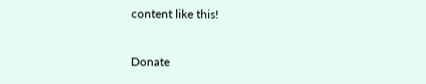content like this!

Donate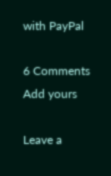with PayPal

6 Comments Add yours

Leave a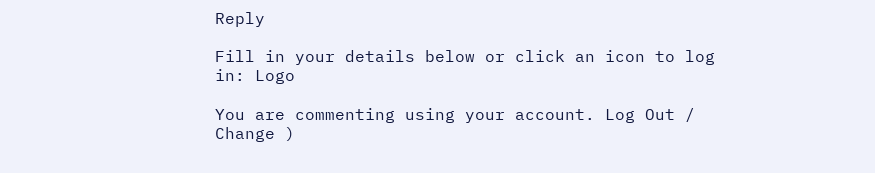Reply

Fill in your details below or click an icon to log in: Logo

You are commenting using your account. Log Out /  Change )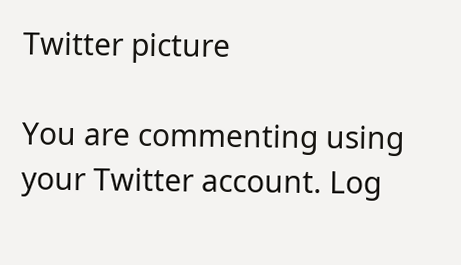Twitter picture

You are commenting using your Twitter account. Log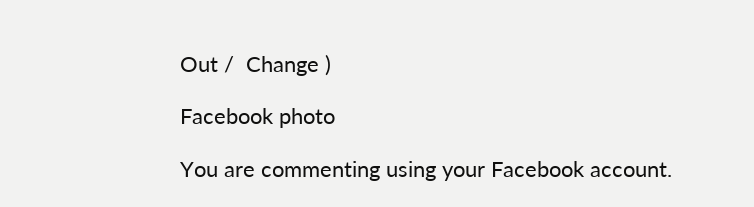Out /  Change )

Facebook photo

You are commenting using your Facebook account.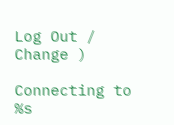Log Out /  Change )

Connecting to %s